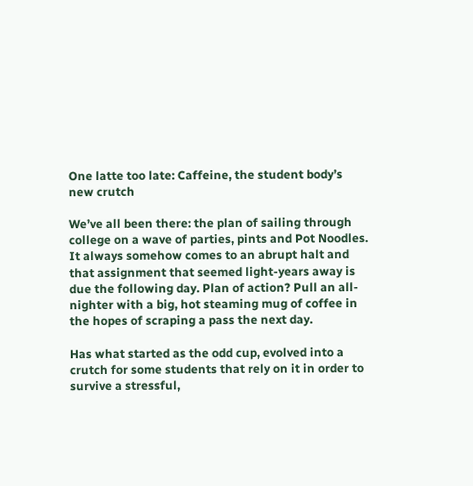One latte too late: Caffeine, the student body’s new crutch

We’ve all been there: the plan of sailing through college on a wave of parties, pints and Pot Noodles. It always somehow comes to an abrupt halt and that assignment that seemed light-years away is due the following day. Plan of action? Pull an all-nighter with a big, hot steaming mug of coffee in the hopes of scraping a pass the next day.

Has what started as the odd cup, evolved into a crutch for some students that rely on it in order to survive a stressful,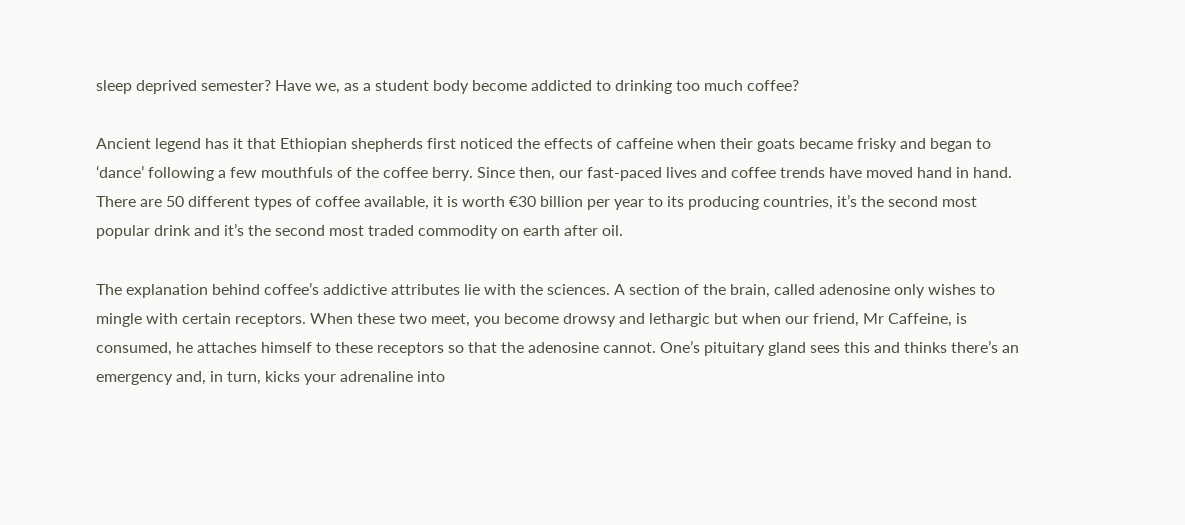sleep deprived semester? Have we, as a student body become addicted to drinking too much coffee?

Ancient legend has it that Ethiopian shepherds first noticed the effects of caffeine when their goats became frisky and began to ‘dance’ following a few mouthfuls of the coffee berry. Since then, our fast-paced lives and coffee trends have moved hand in hand. There are 50 different types of coffee available, it is worth €30 billion per year to its producing countries, it’s the second most popular drink and it’s the second most traded commodity on earth after oil.

The explanation behind coffee’s addictive attributes lie with the sciences. A section of the brain, called adenosine only wishes to mingle with certain receptors. When these two meet, you become drowsy and lethargic but when our friend, Mr Caffeine, is consumed, he attaches himself to these receptors so that the adenosine cannot. One’s pituitary gland sees this and thinks there’s an emergency and, in turn, kicks your adrenaline into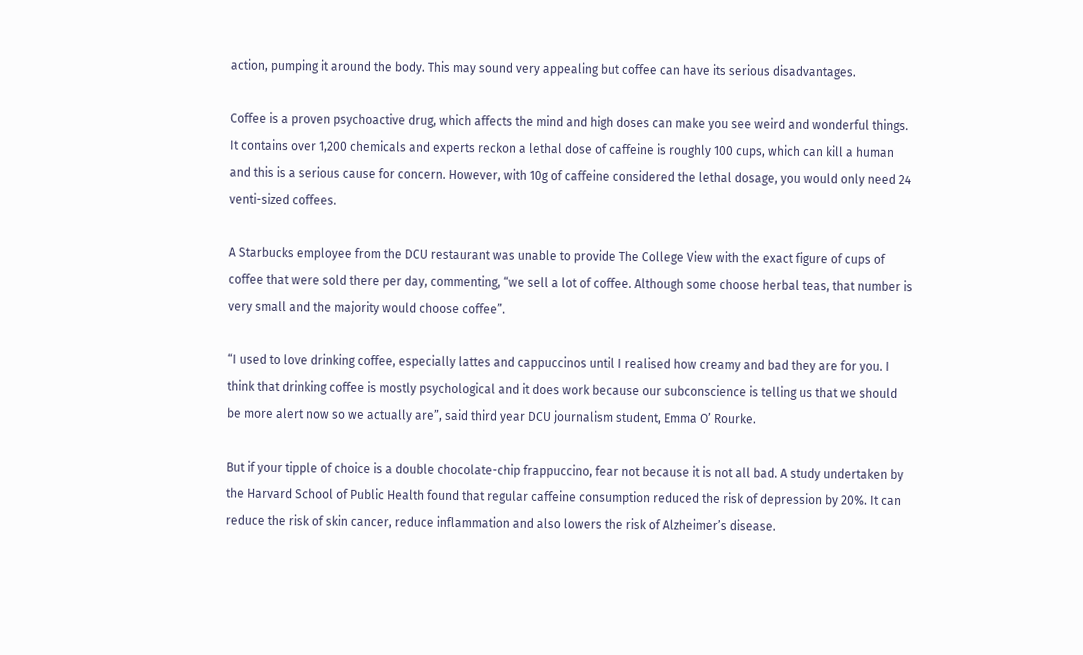action, pumping it around the body. This may sound very appealing but coffee can have its serious disadvantages.

Coffee is a proven psychoactive drug, which affects the mind and high doses can make you see weird and wonderful things. It contains over 1,200 chemicals and experts reckon a lethal dose of caffeine is roughly 100 cups, which can kill a human and this is a serious cause for concern. However, with 10g of caffeine considered the lethal dosage, you would only need 24 venti-sized coffees.

A Starbucks employee from the DCU restaurant was unable to provide The College View with the exact figure of cups of coffee that were sold there per day, commenting, “we sell a lot of coffee. Although some choose herbal teas, that number is very small and the majority would choose coffee”.

“I used to love drinking coffee, especially lattes and cappuccinos until I realised how creamy and bad they are for you. I think that drinking coffee is mostly psychological and it does work because our subconscience is telling us that we should be more alert now so we actually are”, said third year DCU journalism student, Emma O’ Rourke.

But if your tipple of choice is a double chocolate-chip frappuccino, fear not because it is not all bad. A study undertaken by the Harvard School of Public Health found that regular caffeine consumption reduced the risk of depression by 20%. It can reduce the risk of skin cancer, reduce inflammation and also lowers the risk of Alzheimer’s disease.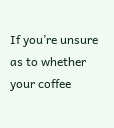If you’re unsure as to whether your coffee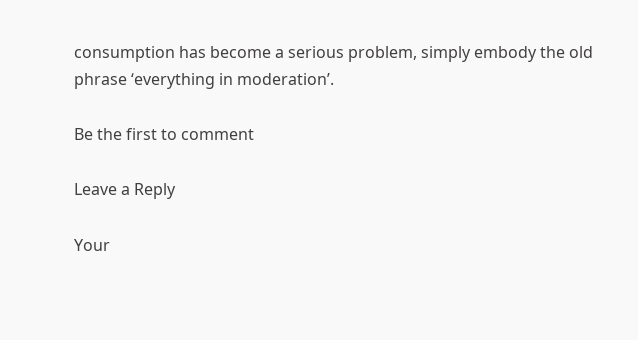consumption has become a serious problem, simply embody the old phrase ‘everything in moderation’.

Be the first to comment

Leave a Reply

Your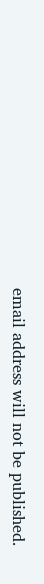email address will not be published.